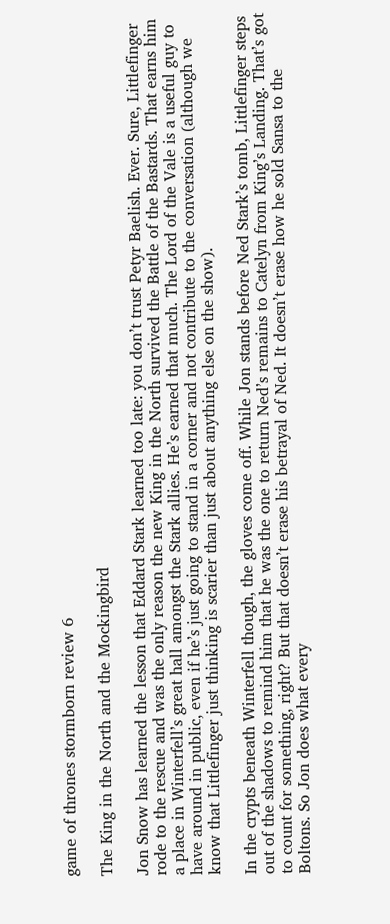game of thrones stormborn review 6

The King in the North and the Mockingbird

Jon Snow has learned the lesson that Eddard Stark learned too late: you don’t trust Petyr Baelish. Ever. Sure, Littlefinger rode to the rescue and was the only reason the new King in the North survived the Battle of the Bastards. That earns him a place in Winterfell’s great hall amongst the Stark allies. He’s earned that much. The Lord of the Vale is a useful guy to have around in public, even if he’s just going to stand in a corner and not contribute to the conversation (although we know that Littlefinger just thinking is scarier than just about anything else on the show).

In the crypts beneath Winterfell though, the gloves come off. While Jon stands before Ned Stark’s tomb, Littlefinger steps out of the shadows to remind him that he was the one to return Ned’s remains to Catelyn from King’s Landing. That’s got to count for something, right? But that doesn’t erase his betrayal of Ned. It doesn’t erase how he sold Sansa to the Boltons. So Jon does what every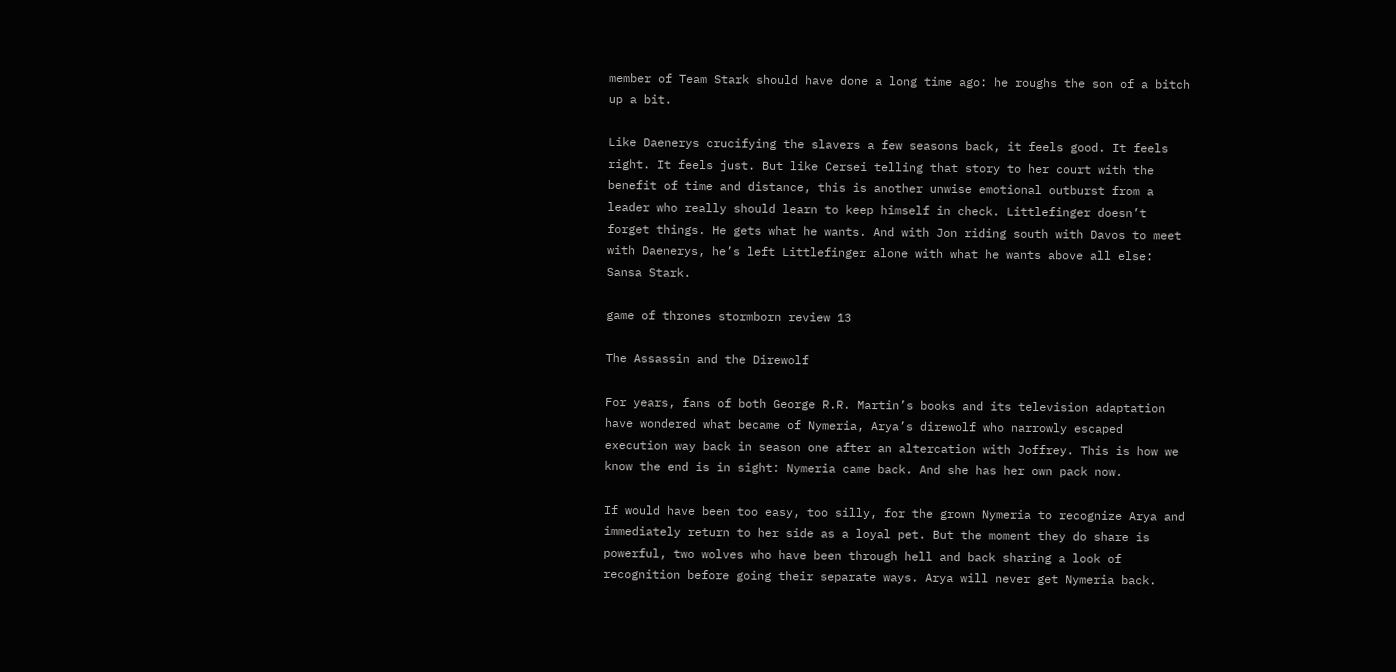member of Team Stark should have done a long time ago: he roughs the son of a bitch up a bit.

Like Daenerys crucifying the slavers a few seasons back, it feels good. It feels right. It feels just. But like Cersei telling that story to her court with the benefit of time and distance, this is another unwise emotional outburst from a leader who really should learn to keep himself in check. Littlefinger doesn’t forget things. He gets what he wants. And with Jon riding south with Davos to meet with Daenerys, he’s left Littlefinger alone with what he wants above all else: Sansa Stark.

game of thrones stormborn review 13

The Assassin and the Direwolf

For years, fans of both George R.R. Martin’s books and its television adaptation have wondered what became of Nymeria, Arya’s direwolf who narrowly escaped execution way back in season one after an altercation with Joffrey. This is how we know the end is in sight: Nymeria came back. And she has her own pack now.

If would have been too easy, too silly, for the grown Nymeria to recognize Arya and immediately return to her side as a loyal pet. But the moment they do share is powerful, two wolves who have been through hell and back sharing a look of recognition before going their separate ways. Arya will never get Nymeria back.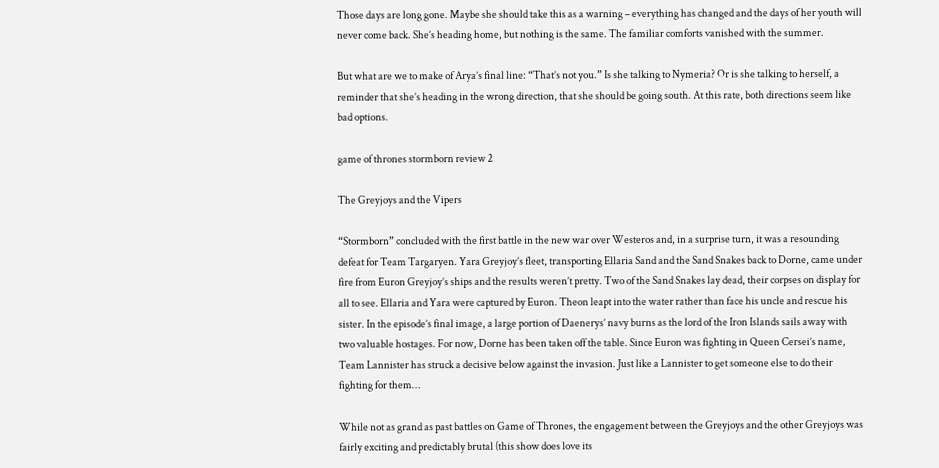Those days are long gone. Maybe she should take this as a warning – everything has changed and the days of her youth will never come back. She’s heading home, but nothing is the same. The familiar comforts vanished with the summer.

But what are we to make of Arya’s final line: “That’s not you.” Is she talking to Nymeria? Or is she talking to herself, a reminder that she’s heading in the wrong direction, that she should be going south. At this rate, both directions seem like bad options.

game of thrones stormborn review 2

The Greyjoys and the Vipers

“Stormborn” concluded with the first battle in the new war over Westeros and, in a surprise turn, it was a resounding defeat for Team Targaryen. Yara Greyjoy’s fleet, transporting Ellaria Sand and the Sand Snakes back to Dorne, came under fire from Euron Greyjoy’s ships and the results weren’t pretty. Two of the Sand Snakes lay dead, their corpses on display for all to see. Ellaria and Yara were captured by Euron. Theon leapt into the water rather than face his uncle and rescue his sister. In the episode’s final image, a large portion of Daenerys’ navy burns as the lord of the Iron Islands sails away with two valuable hostages. For now, Dorne has been taken off the table. Since Euron was fighting in Queen Cersei’s name, Team Lannister has struck a decisive below against the invasion. Just like a Lannister to get someone else to do their fighting for them…

While not as grand as past battles on Game of Thrones, the engagement between the Greyjoys and the other Greyjoys was fairly exciting and predictably brutal (this show does love its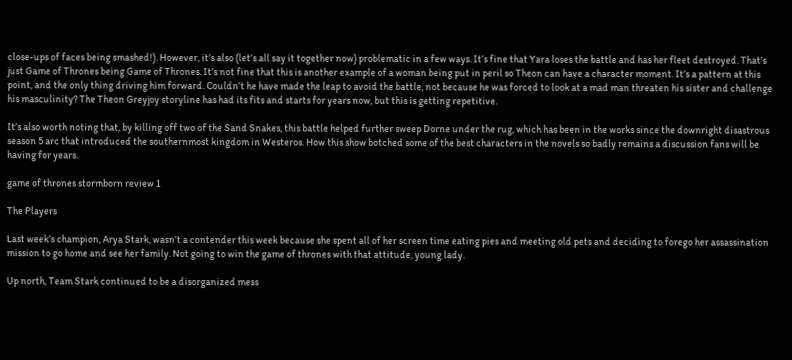close-ups of faces being smashed!). However, it’s also (let’s all say it together now) problematic in a few ways. It’s fine that Yara loses the battle and has her fleet destroyed. That’s just Game of Thrones being Game of Thrones. It’s not fine that this is another example of a woman being put in peril so Theon can have a character moment. It’s a pattern at this point, and the only thing driving him forward. Couldn’t he have made the leap to avoid the battle, not because he was forced to look at a mad man threaten his sister and challenge his masculinity? The Theon Greyjoy storyline has had its fits and starts for years now, but this is getting repetitive.

It’s also worth noting that, by killing off two of the Sand Snakes, this battle helped further sweep Dorne under the rug, which has been in the works since the downright disastrous season 5 arc that introduced the southernmost kingdom in Westeros. How this show botched some of the best characters in the novels so badly remains a discussion fans will be having for years.

game of thrones stormborn review 1

The Players

Last week’s champion, Arya Stark, wasn’t a contender this week because she spent all of her screen time eating pies and meeting old pets and deciding to forego her assassination mission to go home and see her family. Not going to win the game of thrones with that attitude, young lady.

Up north, Team Stark continued to be a disorganized mess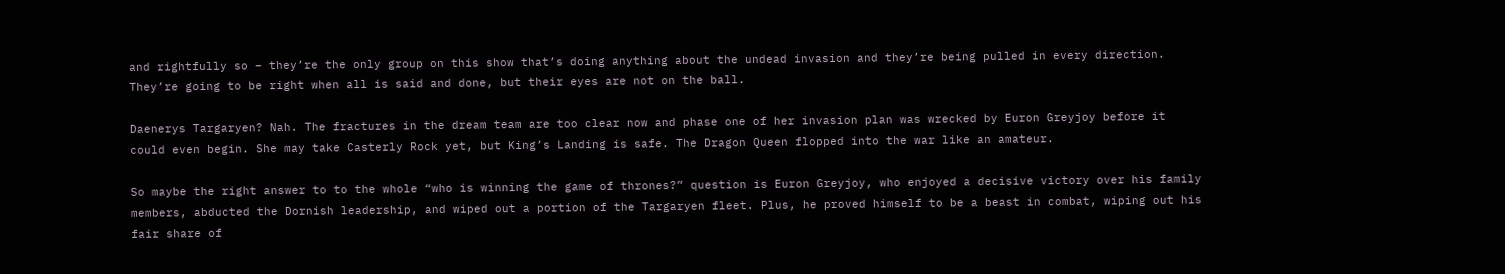and rightfully so – they’re the only group on this show that’s doing anything about the undead invasion and they’re being pulled in every direction. They’re going to be right when all is said and done, but their eyes are not on the ball.

Daenerys Targaryen? Nah. The fractures in the dream team are too clear now and phase one of her invasion plan was wrecked by Euron Greyjoy before it could even begin. She may take Casterly Rock yet, but King’s Landing is safe. The Dragon Queen flopped into the war like an amateur.

So maybe the right answer to to the whole “who is winning the game of thrones?” question is Euron Greyjoy, who enjoyed a decisive victory over his family members, abducted the Dornish leadership, and wiped out a portion of the Targaryen fleet. Plus, he proved himself to be a beast in combat, wiping out his fair share of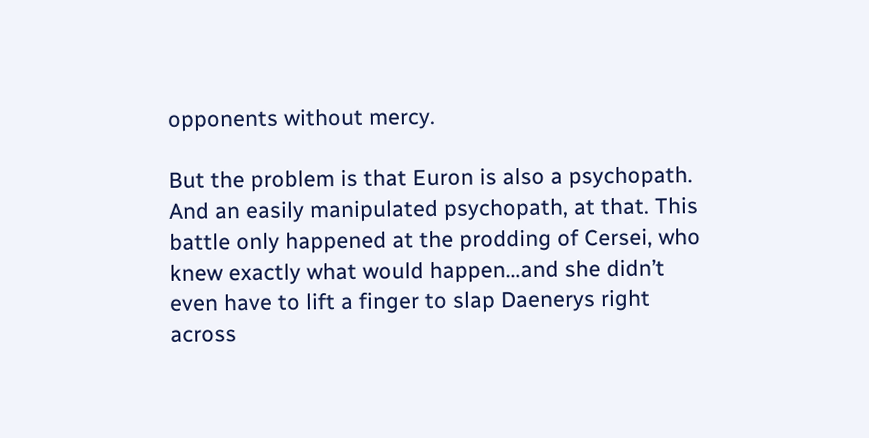opponents without mercy.

But the problem is that Euron is also a psychopath. And an easily manipulated psychopath, at that. This battle only happened at the prodding of Cersei, who knew exactly what would happen…and she didn’t even have to lift a finger to slap Daenerys right across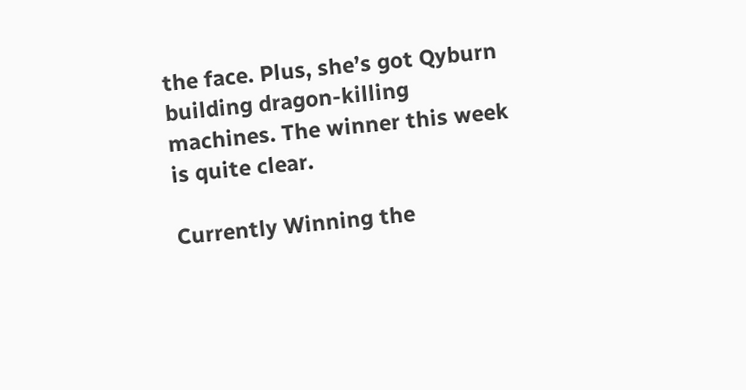the face. Plus, she’s got Qyburn building dragon-killing machines. The winner this week is quite clear.

Currently Winning the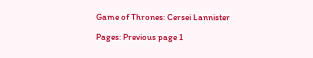Game of Thrones: Cersei Lannister

Pages: Previous page 1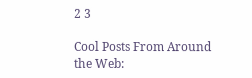2 3

Cool Posts From Around the Web: